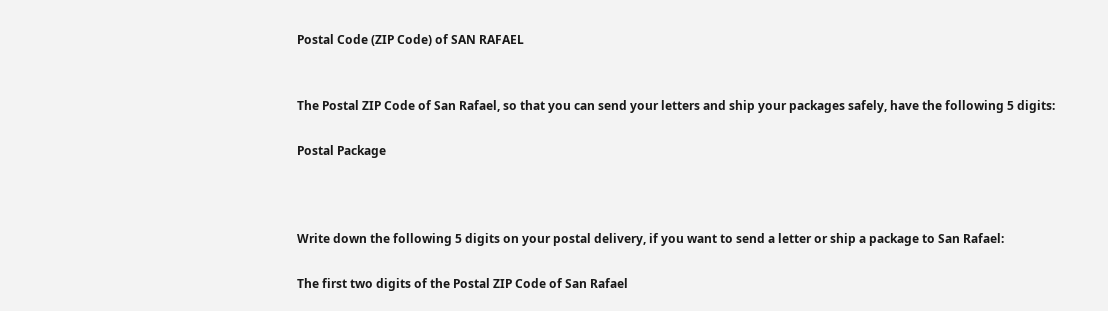Postal Code (ZIP Code) of SAN RAFAEL


The Postal ZIP Code of San Rafael, so that you can send your letters and ship your packages safely, have the following 5 digits:

Postal Package



Write down the following 5 digits on your postal delivery, if you want to send a letter or ship a package to San Rafael:

The first two digits of the Postal ZIP Code of San Rafael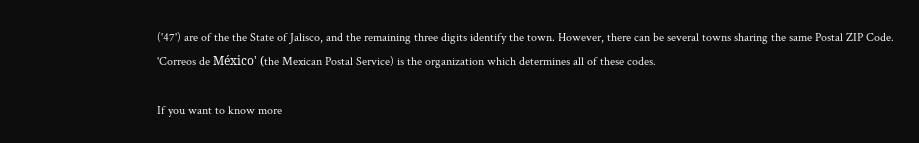('47') are of the the State of Jalisco, and the remaining three digits identify the town. However, there can be several towns sharing the same Postal ZIP Code. 'Correos de México' (the Mexican Postal Service) is the organization which determines all of these codes.

If you want to know more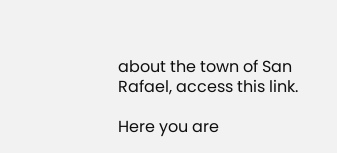about the town of San Rafael, access this link.

Here you are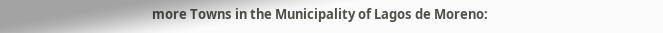more Towns in the Municipality of Lagos de Moreno: